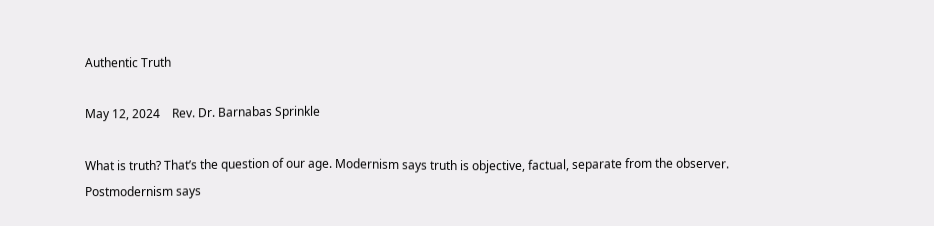Authentic Truth

May 12, 2024    Rev. Dr. Barnabas Sprinkle

What is truth? That’s the question of our age. Modernism says truth is objective, factual, separate from the observer. Postmodernism says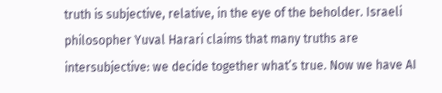truth is subjective, relative, in the eye of the beholder. Israeli philosopher Yuval Harari claims that many truths are intersubjective: we decide together what’s true. Now we have AI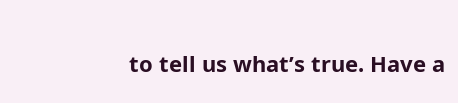to tell us what’s true. Have a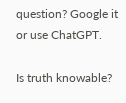question? Google it or use ChatGPT.

Is truth knowable?